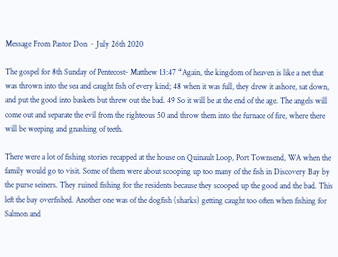Message From Pastor Don ~ July 26th 2020

The gospel for 8th Sunday of Pentecost- Matthew 13:47 “Again, the kingdom of heaven is like a net that was thrown into the sea and caught fish of every kind; 48 when it was full, they drew it ashore, sat down, and put the good into baskets but threw out the bad. 49 So it will be at the end of the age. The angels will come out and separate the evil from the righteous 50 and throw them into the furnace of fire, where there will be weeping and gnashing of teeth.

There were a lot of fishing stories recapped at the house on Quinault Loop, Port Townsend, WA when the family would go to visit. Some of them were about scooping up too many of the fish in Discovery Bay by the purse seiners. They ruined fishing for the residents because they scooped up the good and the bad. This left the bay overfished. Another one was of the dogfish (sharks) getting caught too often when fishing for Salmon and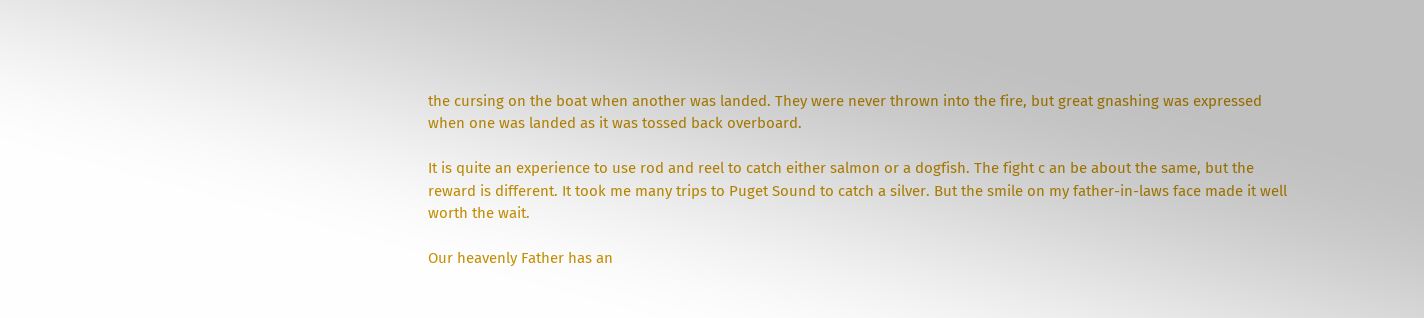the cursing on the boat when another was landed. They were never thrown into the fire, but great gnashing was expressed when one was landed as it was tossed back overboard.

It is quite an experience to use rod and reel to catch either salmon or a dogfish. The fight c an be about the same, but the reward is different. It took me many trips to Puget Sound to catch a silver. But the smile on my father-in-laws face made it well worth the wait.

Our heavenly Father has an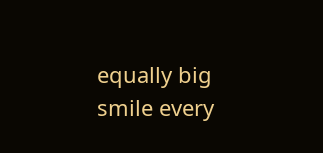equally big smile every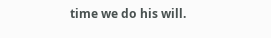time we do his will.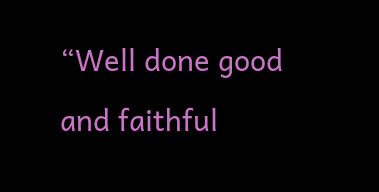“Well done good and faithful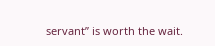servant” is worth the wait.